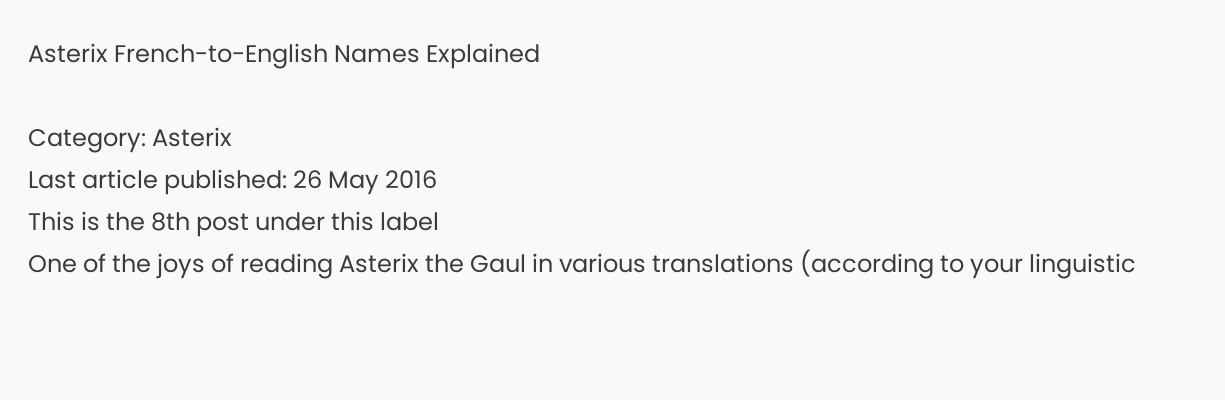Asterix French-to-English Names Explained

Category: Asterix
Last article published: 26 May 2016
This is the 8th post under this label
One of the joys of reading Asterix the Gaul in various translations (according to your linguistic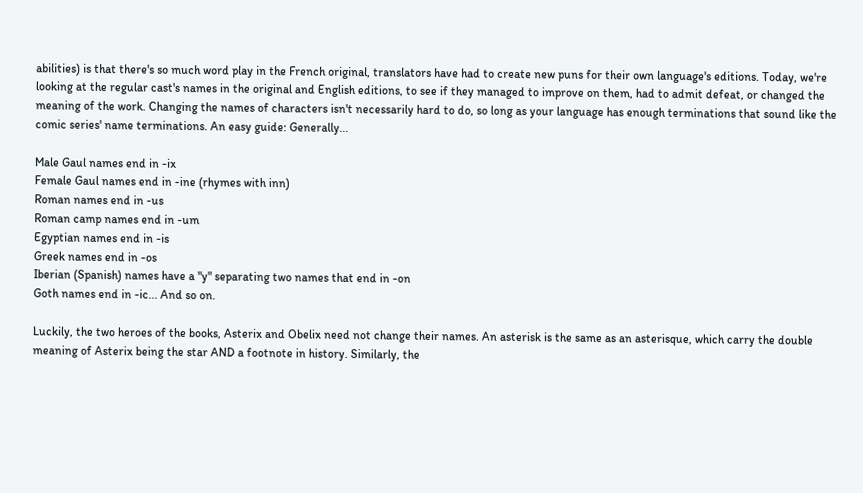abilities) is that there's so much word play in the French original, translators have had to create new puns for their own language's editions. Today, we're looking at the regular cast's names in the original and English editions, to see if they managed to improve on them, had to admit defeat, or changed the meaning of the work. Changing the names of characters isn't necessarily hard to do, so long as your language has enough terminations that sound like the comic series' name terminations. An easy guide: Generally...

Male Gaul names end in -ix
Female Gaul names end in -ine (rhymes with inn)
Roman names end in -us
Roman camp names end in -um
Egyptian names end in -is
Greek names end in -os
Iberian (Spanish) names have a "y" separating two names that end in -on
Goth names end in -ic... And so on.

Luckily, the two heroes of the books, Asterix and Obelix need not change their names. An asterisk is the same as an asterisque, which carry the double meaning of Asterix being the star AND a footnote in history. Similarly, the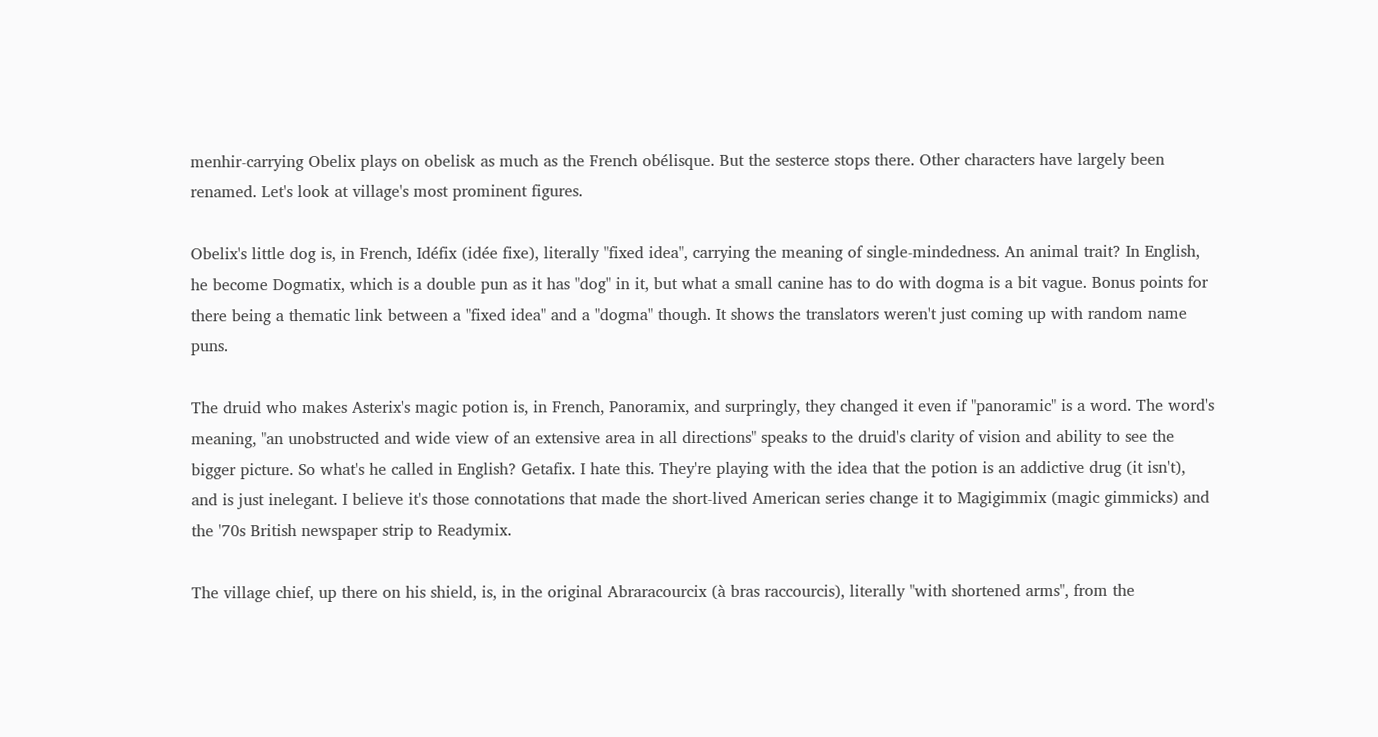menhir-carrying Obelix plays on obelisk as much as the French obélisque. But the sesterce stops there. Other characters have largely been renamed. Let's look at village's most prominent figures.

Obelix's little dog is, in French, Idéfix (idée fixe), literally "fixed idea", carrying the meaning of single-mindedness. An animal trait? In English, he become Dogmatix, which is a double pun as it has "dog" in it, but what a small canine has to do with dogma is a bit vague. Bonus points for there being a thematic link between a "fixed idea" and a "dogma" though. It shows the translators weren't just coming up with random name puns.

The druid who makes Asterix's magic potion is, in French, Panoramix, and surpringly, they changed it even if "panoramic" is a word. The word's meaning, "an unobstructed and wide view of an extensive area in all directions" speaks to the druid's clarity of vision and ability to see the bigger picture. So what's he called in English? Getafix. I hate this. They're playing with the idea that the potion is an addictive drug (it isn't), and is just inelegant. I believe it's those connotations that made the short-lived American series change it to Magigimmix (magic gimmicks) and the '70s British newspaper strip to Readymix.

The village chief, up there on his shield, is, in the original Abraracourcix (à bras raccourcis), literally "with shortened arms", from the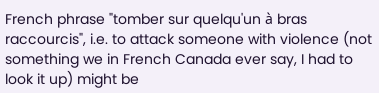French phrase "tomber sur quelqu'un à bras raccourcis", i.e. to attack someone with violence (not something we in French Canada ever say, I had to look it up) might be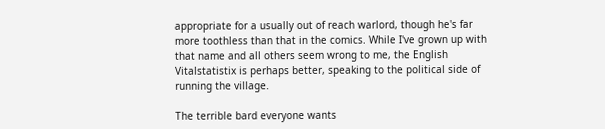appropriate for a usually out of reach warlord, though he's far more toothless than that in the comics. While I've grown up with that name and all others seem wrong to me, the English Vitalstatistix is perhaps better, speaking to the political side of running the village.

The terrible bard everyone wants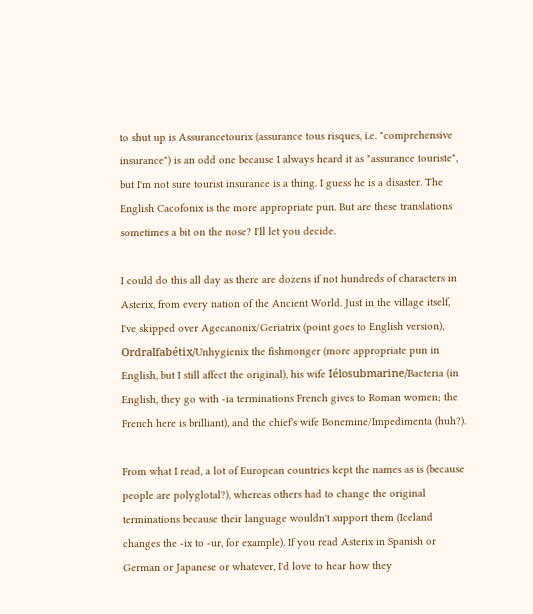to shut up is Assurancetourix (assurance tous risques, i.e. "comprehensive insurance") is an odd one because I always heard it as "assurance touriste", but I'm not sure tourist insurance is a thing. I guess he is a disaster. The English Cacofonix is the more appropriate pun. But are these translations sometimes a bit on the nose? I'll let you decide.

I could do this all day as there are dozens if not hundreds of characters in Asterix, from every nation of the Ancient World. Just in the village itself, I've skipped over Agecanonix/Geriatrix (point goes to English version), Ordralfabétix/Unhygienix the fishmonger (more appropriate pun in English, but I still affect the original), his wife Iélosubmarine/Bacteria (in English, they go with -ia terminations French gives to Roman women; the French here is brilliant), and the chief's wife Bonemine/Impedimenta (huh?).

From what I read, a lot of European countries kept the names as is (because people are polyglotal?), whereas others had to change the original terminations because their language wouldn't support them (Iceland changes the -ix to -ur, for example). If you read Asterix in Spanish or German or Japanese or whatever, I'd love to hear how they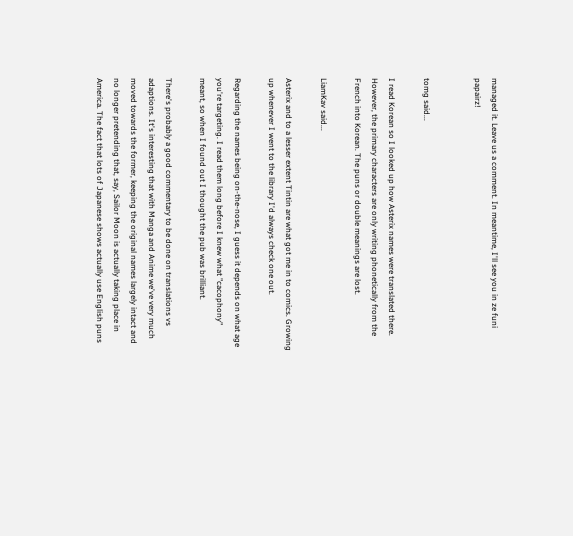managed it. Leave us a comment. In meantime, I'll see you in ze funi papairz!


tomg said...

I read Korean so I looked up how Asterix names were translated there. However, the primary characters are only writing phonetically from the French into Korean. The puns or double meanings are lost.

LiamKav said...

Asterix and to a lesser extent Tintin are what got me in to comics. Growing up whenever I went to the library I'd always check one out.

Regarding the names being on-the-nose, I guess it depends on what age you're targeting. I read them long before I knew what "cacophony" meant, so when I found out I thought the pub was brilliant.

There's probably a good commentary to be done on translations vs adaptions. It's interesting that with Manga and Anime we've very much moved towards the former, keeping the original names largely intact and no longer pretending that, say, Sailor Moon is actually taking place in America. The fact that lots of Japanese shows actually use English puns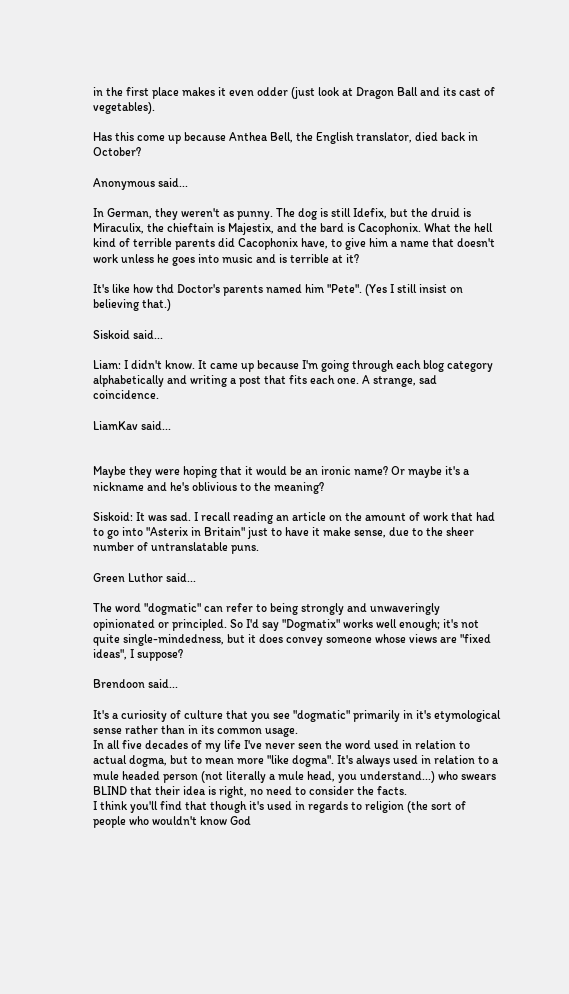in the first place makes it even odder (just look at Dragon Ball and its cast of vegetables).

Has this come up because Anthea Bell, the English translator, died back in October?

Anonymous said...

In German, they weren't as punny. The dog is still Idefix, but the druid is Miraculix, the chieftain is Majestix, and the bard is Cacophonix. What the hell kind of terrible parents did Cacophonix have, to give him a name that doesn't work unless he goes into music and is terrible at it?

It's like how thd Doctor's parents named him "Pete". (Yes I still insist on believing that.)

Siskoid said...

Liam: I didn't know. It came up because I'm going through each blog category alphabetically and writing a post that fits each one. A strange, sad coincidence.

LiamKav said...


Maybe they were hoping that it would be an ironic name? Or maybe it's a nickname and he's oblivious to the meaning?

Siskoid: It was sad. I recall reading an article on the amount of work that had to go into "Asterix in Britain" just to have it make sense, due to the sheer number of untranslatable puns.

Green Luthor said...

The word "dogmatic" can refer to being strongly and unwaveringly opinionated or principled. So I'd say "Dogmatix" works well enough; it's not quite single-mindedness, but it does convey someone whose views are "fixed ideas", I suppose?

Brendoon said...

It's a curiosity of culture that you see "dogmatic" primarily in it's etymological sense rather than in its common usage.
In all five decades of my life I've never seen the word used in relation to actual dogma, but to mean more "like dogma". It's always used in relation to a mule headed person (not literally a mule head, you understand...) who swears BLIND that their idea is right, no need to consider the facts.
I think you'll find that though it's used in regards to religion (the sort of people who wouldn't know God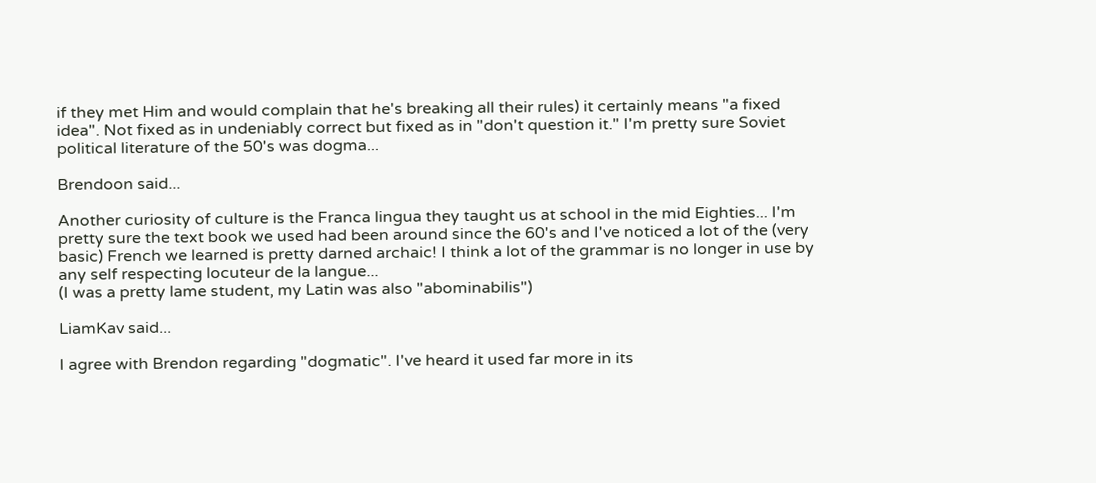if they met Him and would complain that he's breaking all their rules) it certainly means "a fixed idea". Not fixed as in undeniably correct but fixed as in "don't question it." I'm pretty sure Soviet political literature of the 50's was dogma...

Brendoon said...

Another curiosity of culture is the Franca lingua they taught us at school in the mid Eighties... I'm pretty sure the text book we used had been around since the 60's and I've noticed a lot of the (very basic) French we learned is pretty darned archaic! I think a lot of the grammar is no longer in use by any self respecting locuteur de la langue...
(I was a pretty lame student, my Latin was also "abominabilis")

LiamKav said...

I agree with Brendon regarding "dogmatic". I've heard it used far more in its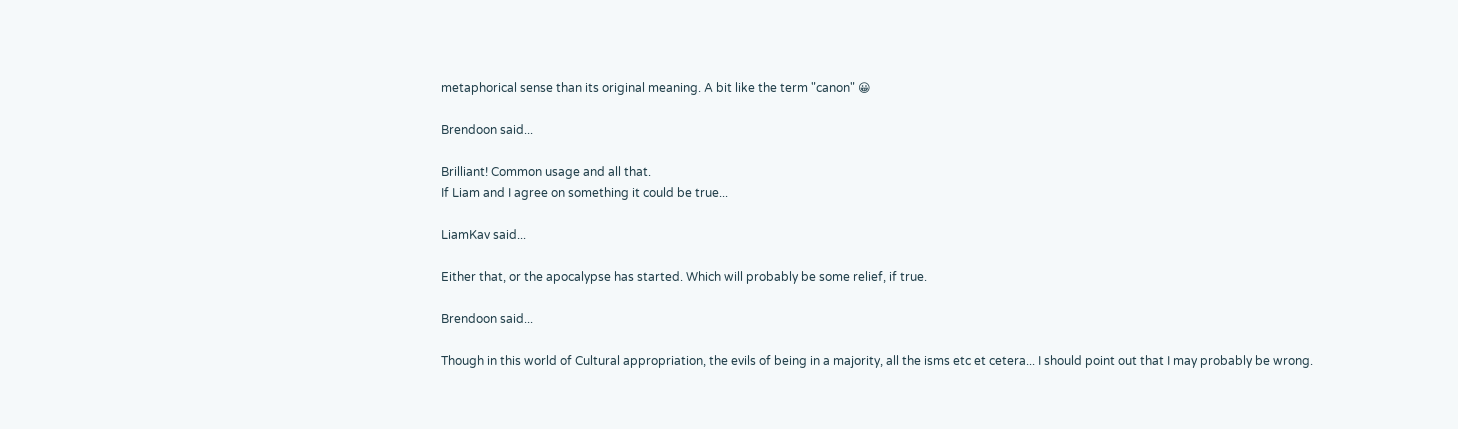metaphorical sense than its original meaning. A bit like the term "canon" 😀

Brendoon said...

Brilliant! Common usage and all that.
If Liam and I agree on something it could be true...

LiamKav said...

Either that, or the apocalypse has started. Which will probably be some relief, if true.

Brendoon said...

Though in this world of Cultural appropriation, the evils of being in a majority, all the isms etc et cetera... I should point out that I may probably be wrong.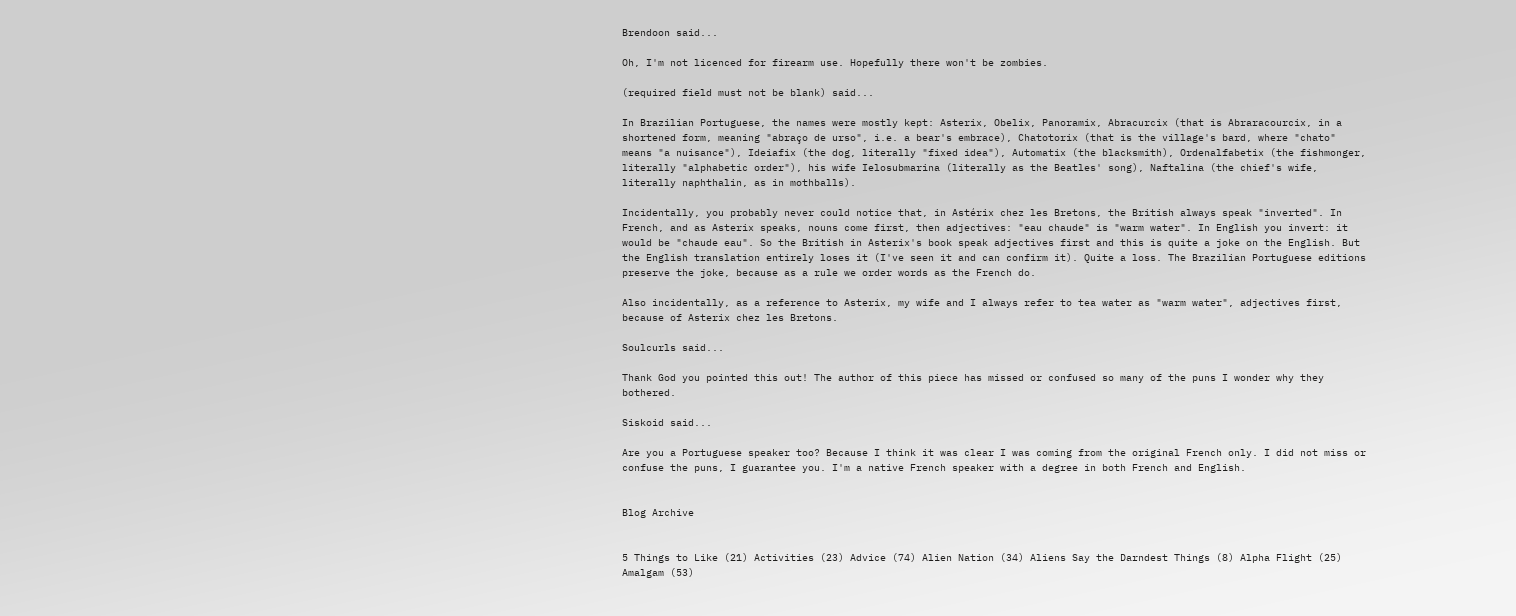Brendoon said...

Oh, I'm not licenced for firearm use. Hopefully there won't be zombies.

(required field must not be blank) said...

In Brazilian Portuguese, the names were mostly kept: Asterix, Obelix, Panoramix, Abracurcix (that is Abraracourcix, in a shortened form, meaning "abraço de urso", i.e. a bear's embrace), Chatotorix (that is the village's bard, where "chato" means "a nuisance"), Ideiafix (the dog, literally "fixed idea"), Automatix (the blacksmith), Ordenalfabetix (the fishmonger, literally "alphabetic order"), his wife Ielosubmarina (literally as the Beatles' song), Naftalina (the chief's wife, literally naphthalin, as in mothballs).

Incidentally, you probably never could notice that, in Astérix chez les Bretons, the British always speak "inverted". In French, and as Asterix speaks, nouns come first, then adjectives: "eau chaude" is "warm water". In English you invert: it would be "chaude eau". So the British in Asterix's book speak adjectives first and this is quite a joke on the English. But the English translation entirely loses it (I've seen it and can confirm it). Quite a loss. The Brazilian Portuguese editions preserve the joke, because as a rule we order words as the French do.

Also incidentally, as a reference to Asterix, my wife and I always refer to tea water as "warm water", adjectives first, because of Asterix chez les Bretons.

Soulcurls said...

Thank God you pointed this out! The author of this piece has missed or confused so many of the puns I wonder why they bothered.

Siskoid said...

Are you a Portuguese speaker too? Because I think it was clear I was coming from the original French only. I did not miss or confuse the puns, I guarantee you. I'm a native French speaker with a degree in both French and English.


Blog Archive


5 Things to Like (21) Activities (23) Advice (74) Alien Nation (34) Aliens Say the Darndest Things (8) Alpha Flight (25) Amalgam (53)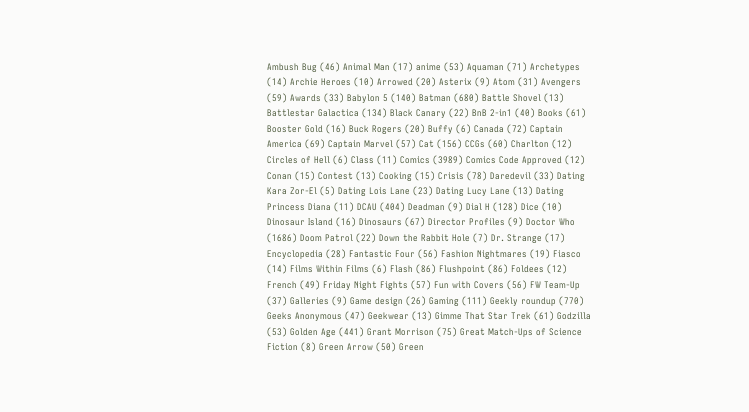Ambush Bug (46) Animal Man (17) anime (53) Aquaman (71) Archetypes (14) Archie Heroes (10) Arrowed (20) Asterix (9) Atom (31) Avengers (59) Awards (33) Babylon 5 (140) Batman (680) Battle Shovel (13) Battlestar Galactica (134) Black Canary (22) BnB 2-in1 (40) Books (61) Booster Gold (16) Buck Rogers (20) Buffy (6) Canada (72) Captain America (69) Captain Marvel (57) Cat (156) CCGs (60) Charlton (12) Circles of Hell (6) Class (11) Comics (3989) Comics Code Approved (12) Conan (15) Contest (13) Cooking (15) Crisis (78) Daredevil (33) Dating Kara Zor-El (5) Dating Lois Lane (23) Dating Lucy Lane (13) Dating Princess Diana (11) DCAU (404) Deadman (9) Dial H (128) Dice (10) Dinosaur Island (16) Dinosaurs (67) Director Profiles (9) Doctor Who (1686) Doom Patrol (22) Down the Rabbit Hole (7) Dr. Strange (17) Encyclopedia (28) Fantastic Four (56) Fashion Nightmares (19) Fiasco (14) Films Within Films (6) Flash (86) Flushpoint (86) Foldees (12) French (49) Friday Night Fights (57) Fun with Covers (56) FW Team-Up (37) Galleries (9) Game design (26) Gaming (111) Geekly roundup (770) Geeks Anonymous (47) Geekwear (13) Gimme That Star Trek (61) Godzilla (53) Golden Age (441) Grant Morrison (75) Great Match-Ups of Science Fiction (8) Green Arrow (50) Green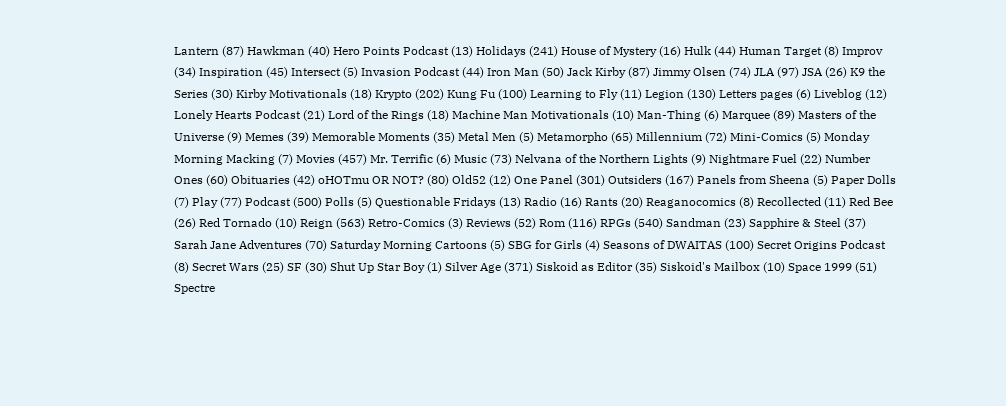Lantern (87) Hawkman (40) Hero Points Podcast (13) Holidays (241) House of Mystery (16) Hulk (44) Human Target (8) Improv (34) Inspiration (45) Intersect (5) Invasion Podcast (44) Iron Man (50) Jack Kirby (87) Jimmy Olsen (74) JLA (97) JSA (26) K9 the Series (30) Kirby Motivationals (18) Krypto (202) Kung Fu (100) Learning to Fly (11) Legion (130) Letters pages (6) Liveblog (12) Lonely Hearts Podcast (21) Lord of the Rings (18) Machine Man Motivationals (10) Man-Thing (6) Marquee (89) Masters of the Universe (9) Memes (39) Memorable Moments (35) Metal Men (5) Metamorpho (65) Millennium (72) Mini-Comics (5) Monday Morning Macking (7) Movies (457) Mr. Terrific (6) Music (73) Nelvana of the Northern Lights (9) Nightmare Fuel (22) Number Ones (60) Obituaries (42) oHOTmu OR NOT? (80) Old52 (12) One Panel (301) Outsiders (167) Panels from Sheena (5) Paper Dolls (7) Play (77) Podcast (500) Polls (5) Questionable Fridays (13) Radio (16) Rants (20) Reaganocomics (8) Recollected (11) Red Bee (26) Red Tornado (10) Reign (563) Retro-Comics (3) Reviews (52) Rom (116) RPGs (540) Sandman (23) Sapphire & Steel (37) Sarah Jane Adventures (70) Saturday Morning Cartoons (5) SBG for Girls (4) Seasons of DWAITAS (100) Secret Origins Podcast (8) Secret Wars (25) SF (30) Shut Up Star Boy (1) Silver Age (371) Siskoid as Editor (35) Siskoid's Mailbox (10) Space 1999 (51) Spectre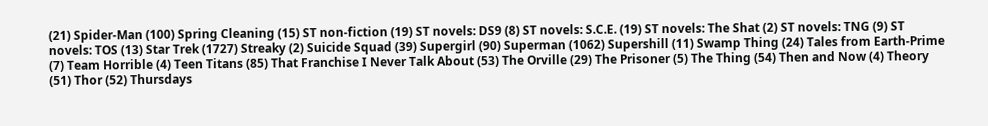(21) Spider-Man (100) Spring Cleaning (15) ST non-fiction (19) ST novels: DS9 (8) ST novels: S.C.E. (19) ST novels: The Shat (2) ST novels: TNG (9) ST novels: TOS (13) Star Trek (1727) Streaky (2) Suicide Squad (39) Supergirl (90) Superman (1062) Supershill (11) Swamp Thing (24) Tales from Earth-Prime (7) Team Horrible (4) Teen Titans (85) That Franchise I Never Talk About (53) The Orville (29) The Prisoner (5) The Thing (54) Then and Now (4) Theory (51) Thor (52) Thursdays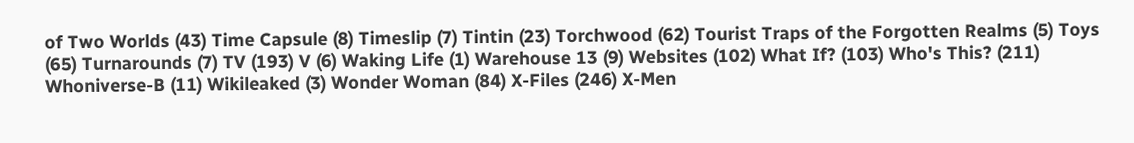of Two Worlds (43) Time Capsule (8) Timeslip (7) Tintin (23) Torchwood (62) Tourist Traps of the Forgotten Realms (5) Toys (65) Turnarounds (7) TV (193) V (6) Waking Life (1) Warehouse 13 (9) Websites (102) What If? (103) Who's This? (211) Whoniverse-B (11) Wikileaked (3) Wonder Woman (84) X-Files (246) X-Men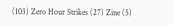(103) Zero Hour Strikes (27) Zine (5)